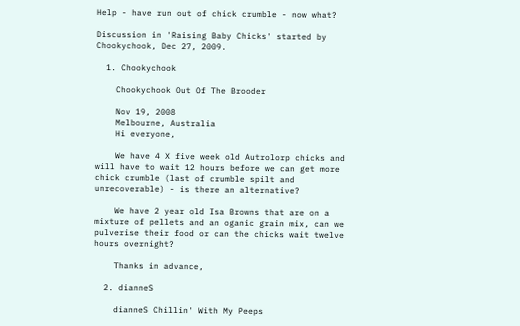Help - have run out of chick crumble - now what?

Discussion in 'Raising Baby Chicks' started by Chookychook, Dec 27, 2009.

  1. Chookychook

    Chookychook Out Of The Brooder

    Nov 19, 2008
    Melbourne, Australia
    Hi everyone,

    We have 4 X five week old Autrolorp chicks and will have to wait 12 hours before we can get more chick crumble (last of crumble spilt and unrecoverable) - is there an alternative?

    We have 2 year old Isa Browns that are on a mixture of pellets and an oganic grain mix, can we pulverise their food or can the chicks wait twelve hours overnight?

    Thanks in advance,

  2. dianneS

    dianneS Chillin' With My Peeps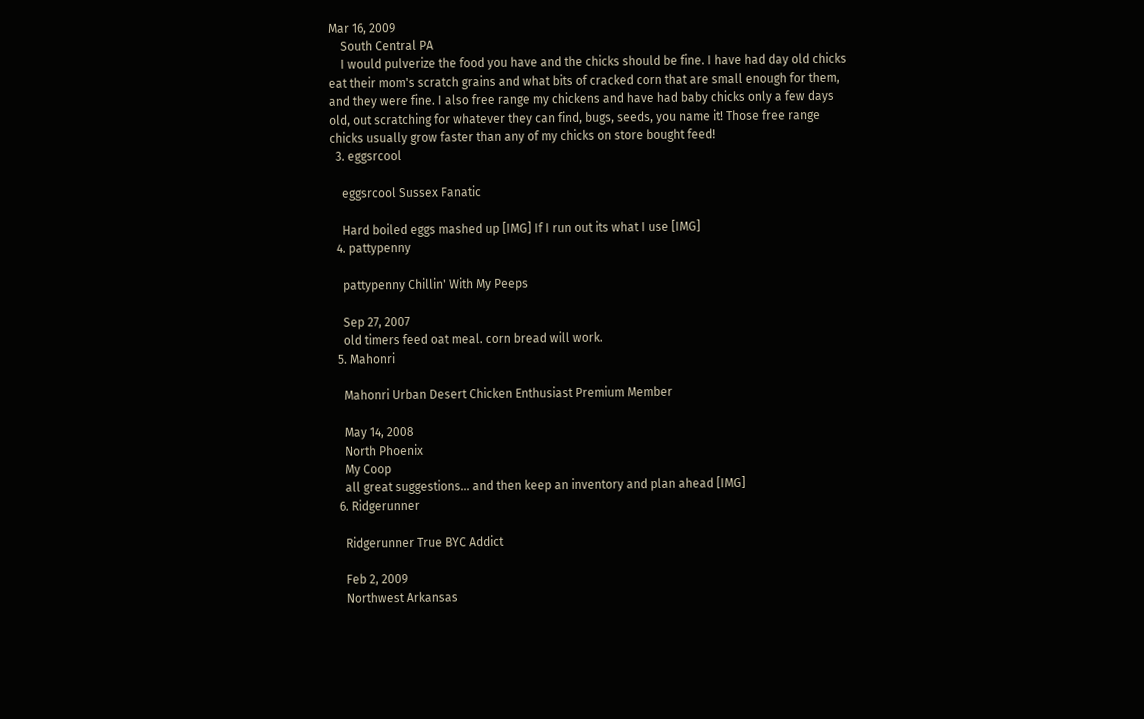Mar 16, 2009
    South Central PA
    I would pulverize the food you have and the chicks should be fine. I have had day old chicks eat their mom's scratch grains and what bits of cracked corn that are small enough for them, and they were fine. I also free range my chickens and have had baby chicks only a few days old, out scratching for whatever they can find, bugs, seeds, you name it! Those free range chicks usually grow faster than any of my chicks on store bought feed!
  3. eggsrcool

    eggsrcool Sussex Fanatic

    Hard boiled eggs mashed up [IMG] If I run out its what I use [IMG]
  4. pattypenny

    pattypenny Chillin' With My Peeps

    Sep 27, 2007
    old timers feed oat meal. corn bread will work.
  5. Mahonri

    Mahonri Urban Desert Chicken Enthusiast Premium Member

    May 14, 2008
    North Phoenix
    My Coop
    all great suggestions... and then keep an inventory and plan ahead [IMG]
  6. Ridgerunner

    Ridgerunner True BYC Addict

    Feb 2, 2009
    Northwest Arkansas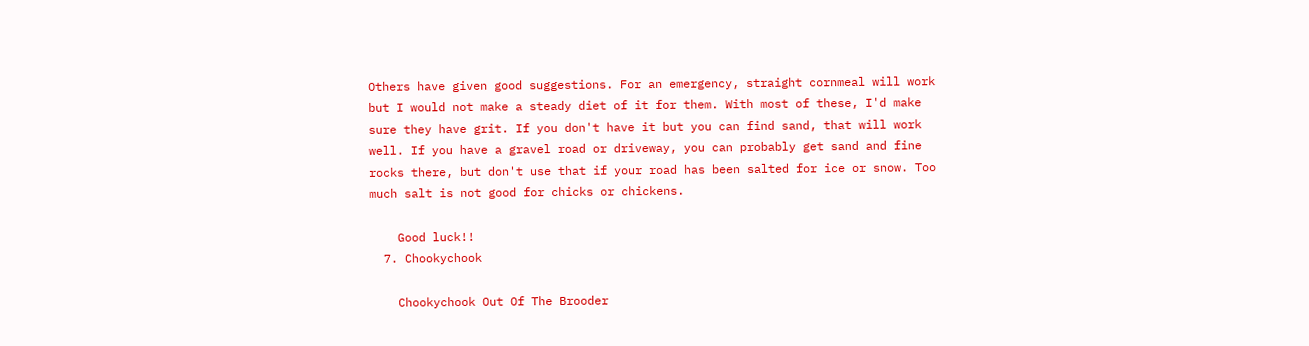Others have given good suggestions. For an emergency, straight cornmeal will work but I would not make a steady diet of it for them. With most of these, I'd make sure they have grit. If you don't have it but you can find sand, that will work well. If you have a gravel road or driveway, you can probably get sand and fine rocks there, but don't use that if your road has been salted for ice or snow. Too much salt is not good for chicks or chickens.

    Good luck!!
  7. Chookychook

    Chookychook Out Of The Brooder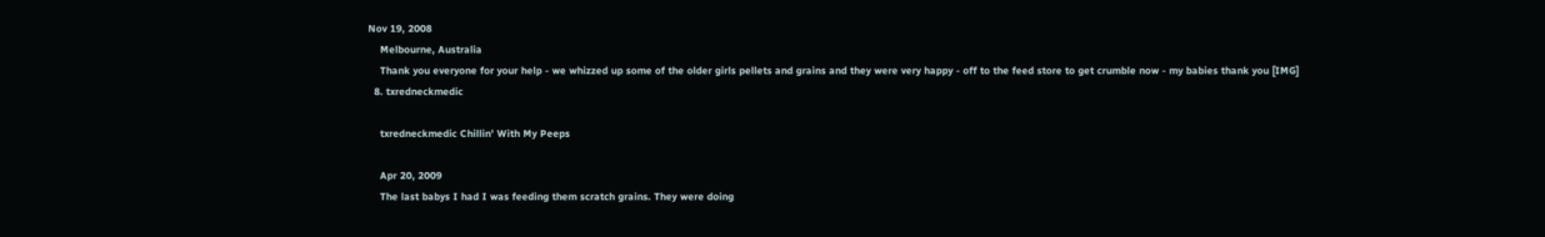Nov 19, 2008
    Melbourne, Australia
    Thank you everyone for your help - we whizzed up some of the older girls pellets and grains and they were very happy - off to the feed store to get crumble now - my babies thank you [IMG]
  8. txredneckmedic

    txredneckmedic Chillin' With My Peeps

    Apr 20, 2009
    The last babys I had I was feeding them scratch grains. They were doing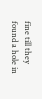fine till they found a hole in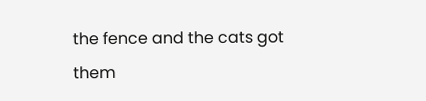the fence and the cats got them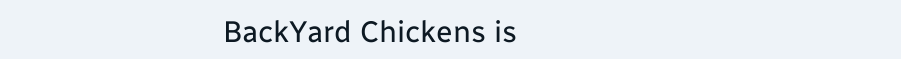BackYard Chickens is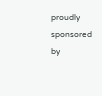proudly sponsored by